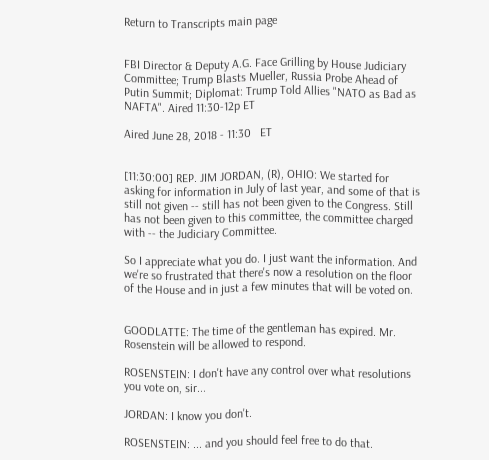Return to Transcripts main page


FBI Director & Deputy A.G. Face Grilling by House Judiciary Committee; Trump Blasts Mueller, Russia Probe Ahead of Putin Summit; Diplomat: Trump Told Allies "NATO as Bad as NAFTA". Aired 11:30-12p ET

Aired June 28, 2018 - 11:30   ET


[11:30:00] REP. JIM JORDAN, (R), OHIO: We started for asking for information in July of last year, and some of that is still not given -- still has not been given to the Congress. Still has not been given to this committee, the committee charged with -- the Judiciary Committee.

So I appreciate what you do. I just want the information. And we're so frustrated that there's now a resolution on the floor of the House and in just a few minutes that will be voted on.


GOODLATTE: The time of the gentleman has expired. Mr. Rosenstein will be allowed to respond.

ROSENSTEIN: I don't have any control over what resolutions you vote on, sir...

JORDAN: I know you don't.

ROSENSTEIN: ... and you should feel free to do that.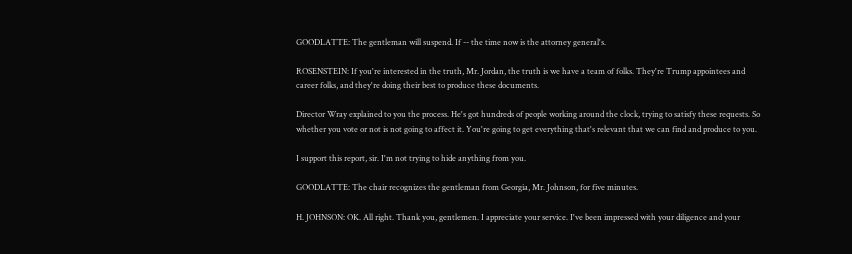GOODLATTE: The gentleman will suspend. If -- the time now is the attorney general's.

ROSENSTEIN: If you're interested in the truth, Mr. Jordan, the truth is we have a team of folks. They're Trump appointees and career folks, and they're doing their best to produce these documents.

Director Wray explained to you the process. He's got hundreds of people working around the clock, trying to satisfy these requests. So whether you vote or not is not going to affect it. You're going to get everything that's relevant that we can find and produce to you.

I support this report, sir. I'm not trying to hide anything from you.

GOODLATTE: The chair recognizes the gentleman from Georgia, Mr. Johnson, for five minutes.

H. JOHNSON: OK. All right. Thank you, gentlemen. I appreciate your service. I've been impressed with your diligence and your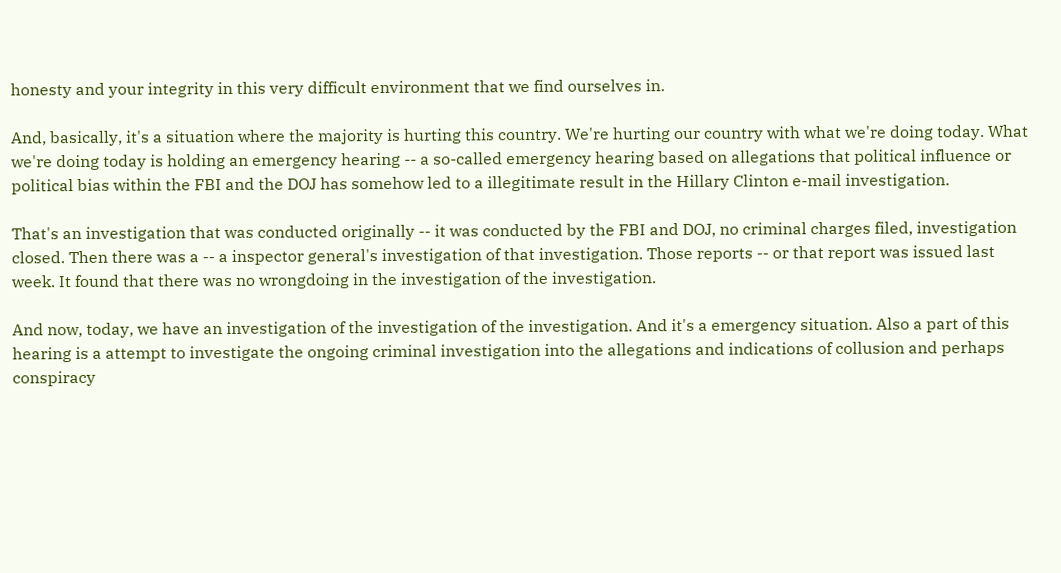honesty and your integrity in this very difficult environment that we find ourselves in.

And, basically, it's a situation where the majority is hurting this country. We're hurting our country with what we're doing today. What we're doing today is holding an emergency hearing -- a so-called emergency hearing based on allegations that political influence or political bias within the FBI and the DOJ has somehow led to a illegitimate result in the Hillary Clinton e-mail investigation.

That's an investigation that was conducted originally -- it was conducted by the FBI and DOJ, no criminal charges filed, investigation closed. Then there was a -- a inspector general's investigation of that investigation. Those reports -- or that report was issued last week. It found that there was no wrongdoing in the investigation of the investigation.

And now, today, we have an investigation of the investigation of the investigation. And it's a emergency situation. Also a part of this hearing is a attempt to investigate the ongoing criminal investigation into the allegations and indications of collusion and perhaps conspiracy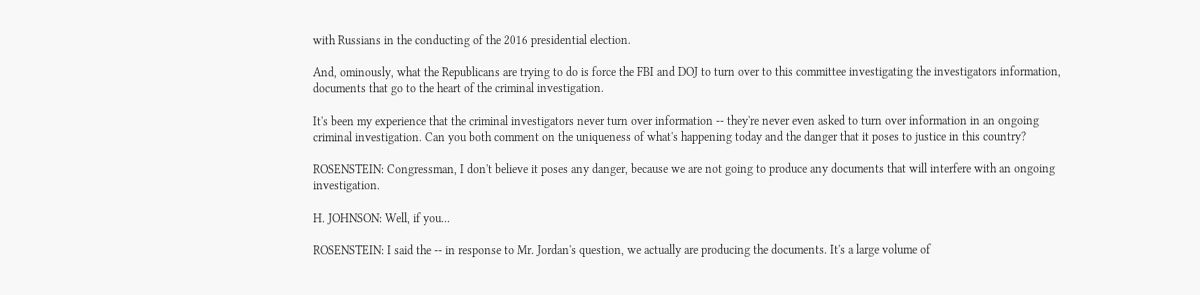with Russians in the conducting of the 2016 presidential election.

And, ominously, what the Republicans are trying to do is force the FBI and DOJ to turn over to this committee investigating the investigators information, documents that go to the heart of the criminal investigation.

It's been my experience that the criminal investigators never turn over information -- they're never even asked to turn over information in an ongoing criminal investigation. Can you both comment on the uniqueness of what's happening today and the danger that it poses to justice in this country?

ROSENSTEIN: Congressman, I don't believe it poses any danger, because we are not going to produce any documents that will interfere with an ongoing investigation.

H. JOHNSON: Well, if you...

ROSENSTEIN: I said the -- in response to Mr. Jordan's question, we actually are producing the documents. It's a large volume of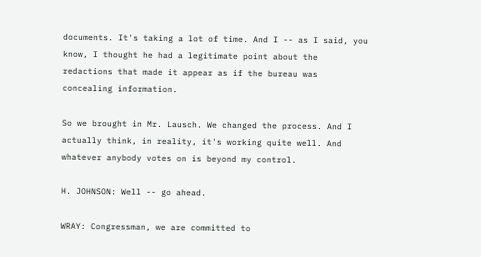documents. It's taking a lot of time. And I -- as I said, you know, I thought he had a legitimate point about the redactions that made it appear as if the bureau was concealing information.

So we brought in Mr. Lausch. We changed the process. And I actually think, in reality, it's working quite well. And whatever anybody votes on is beyond my control.

H. JOHNSON: Well -- go ahead.

WRAY: Congressman, we are committed to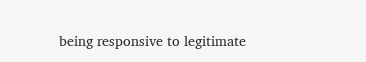being responsive to legitimate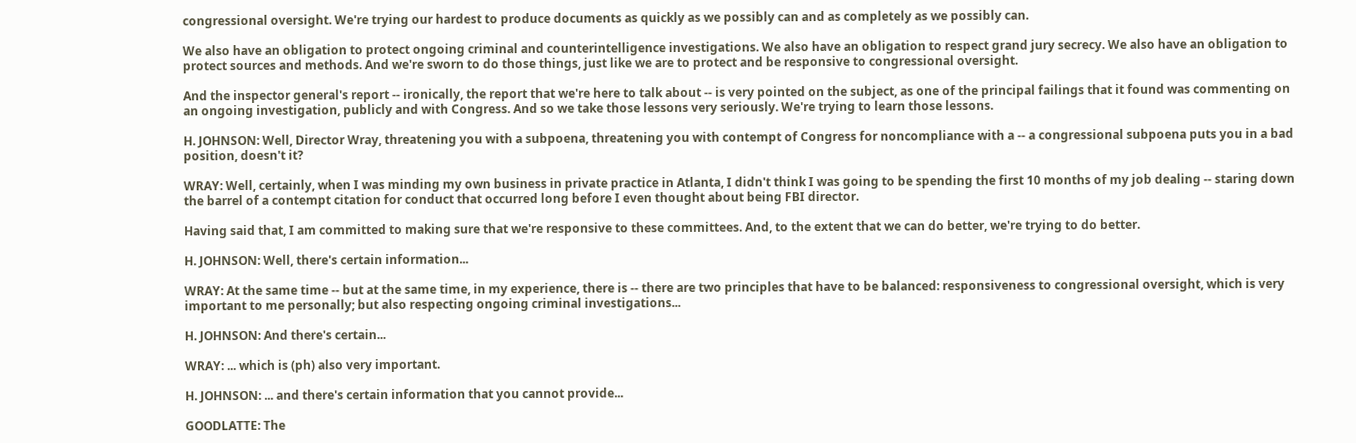congressional oversight. We're trying our hardest to produce documents as quickly as we possibly can and as completely as we possibly can.

We also have an obligation to protect ongoing criminal and counterintelligence investigations. We also have an obligation to respect grand jury secrecy. We also have an obligation to protect sources and methods. And we're sworn to do those things, just like we are to protect and be responsive to congressional oversight.

And the inspector general's report -- ironically, the report that we're here to talk about -- is very pointed on the subject, as one of the principal failings that it found was commenting on an ongoing investigation, publicly and with Congress. And so we take those lessons very seriously. We're trying to learn those lessons.

H. JOHNSON: Well, Director Wray, threatening you with a subpoena, threatening you with contempt of Congress for noncompliance with a -- a congressional subpoena puts you in a bad position, doesn't it?

WRAY: Well, certainly, when I was minding my own business in private practice in Atlanta, I didn't think I was going to be spending the first 10 months of my job dealing -- staring down the barrel of a contempt citation for conduct that occurred long before I even thought about being FBI director.

Having said that, I am committed to making sure that we're responsive to these committees. And, to the extent that we can do better, we're trying to do better.

H. JOHNSON: Well, there's certain information...

WRAY: At the same time -- but at the same time, in my experience, there is -- there are two principles that have to be balanced: responsiveness to congressional oversight, which is very important to me personally; but also respecting ongoing criminal investigations...

H. JOHNSON: And there's certain...

WRAY: ... which is (ph) also very important.

H. JOHNSON: ... and there's certain information that you cannot provide...

GOODLATTE: The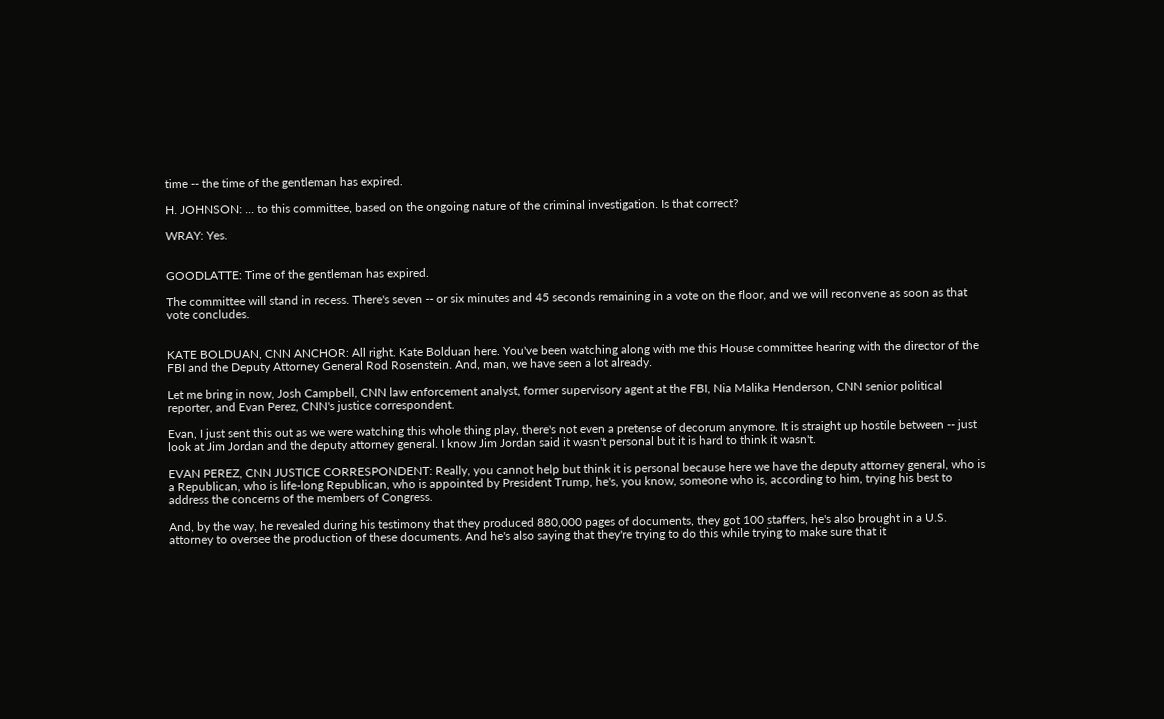time -- the time of the gentleman has expired.

H. JOHNSON: ... to this committee, based on the ongoing nature of the criminal investigation. Is that correct?

WRAY: Yes.


GOODLATTE: Time of the gentleman has expired.

The committee will stand in recess. There's seven -- or six minutes and 45 seconds remaining in a vote on the floor, and we will reconvene as soon as that vote concludes.


KATE BOLDUAN, CNN ANCHOR: All right. Kate Bolduan here. You've been watching along with me this House committee hearing with the director of the FBI and the Deputy Attorney General Rod Rosenstein. And, man, we have seen a lot already.

Let me bring in now, Josh Campbell, CNN law enforcement analyst, former supervisory agent at the FBI, Nia Malika Henderson, CNN senior political reporter, and Evan Perez, CNN's justice correspondent.

Evan, I just sent this out as we were watching this whole thing play, there's not even a pretense of decorum anymore. It is straight up hostile between -- just look at Jim Jordan and the deputy attorney general. I know Jim Jordan said it wasn't personal but it is hard to think it wasn't.

EVAN PEREZ, CNN JUSTICE CORRESPONDENT: Really, you cannot help but think it is personal because here we have the deputy attorney general, who is a Republican, who is life-long Republican, who is appointed by President Trump, he's, you know, someone who is, according to him, trying his best to address the concerns of the members of Congress.

And, by the way, he revealed during his testimony that they produced 880,000 pages of documents, they got 100 staffers, he's also brought in a U.S. attorney to oversee the production of these documents. And he's also saying that they're trying to do this while trying to make sure that it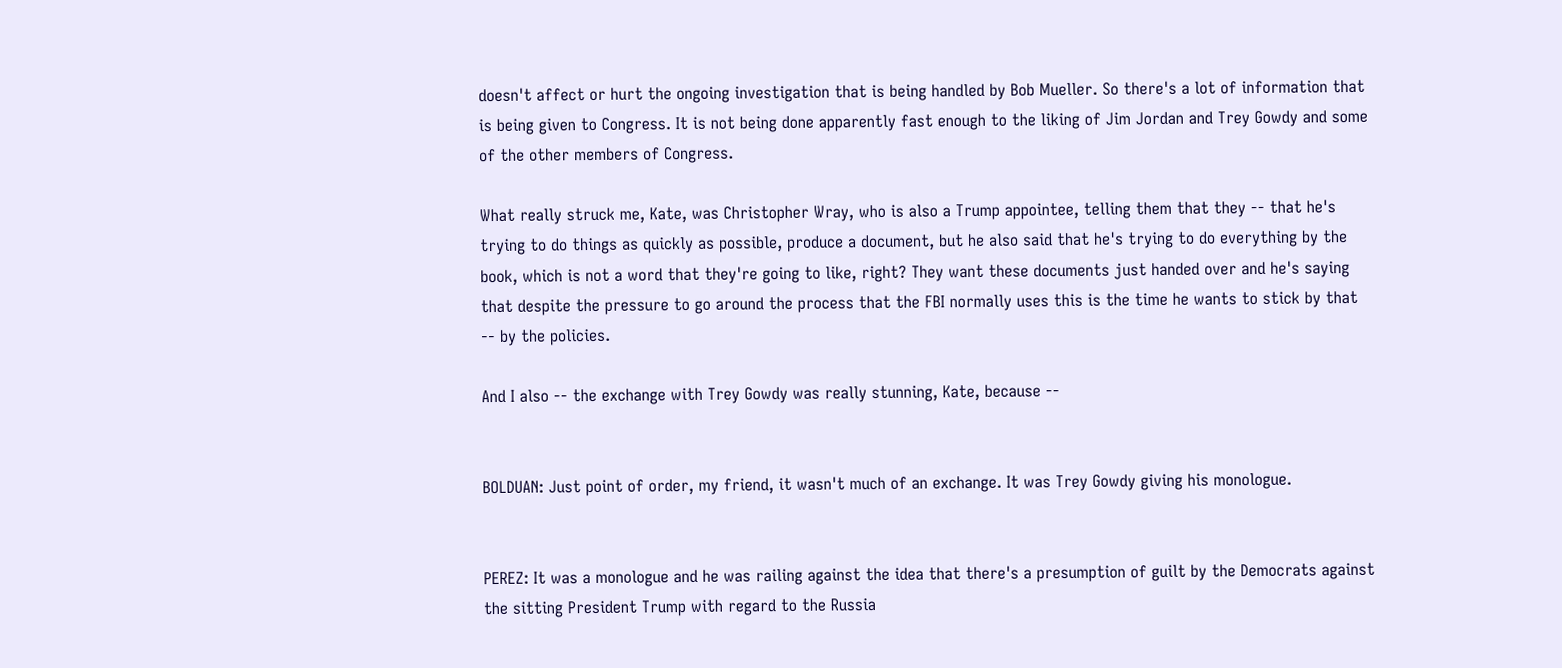doesn't affect or hurt the ongoing investigation that is being handled by Bob Mueller. So there's a lot of information that is being given to Congress. It is not being done apparently fast enough to the liking of Jim Jordan and Trey Gowdy and some of the other members of Congress.

What really struck me, Kate, was Christopher Wray, who is also a Trump appointee, telling them that they -- that he's trying to do things as quickly as possible, produce a document, but he also said that he's trying to do everything by the book, which is not a word that they're going to like, right? They want these documents just handed over and he's saying that despite the pressure to go around the process that the FBI normally uses this is the time he wants to stick by that -- by the policies.

And I also -- the exchange with Trey Gowdy was really stunning, Kate, because --


BOLDUAN: Just point of order, my friend, it wasn't much of an exchange. It was Trey Gowdy giving his monologue.


PEREZ: It was a monologue and he was railing against the idea that there's a presumption of guilt by the Democrats against the sitting President Trump with regard to the Russia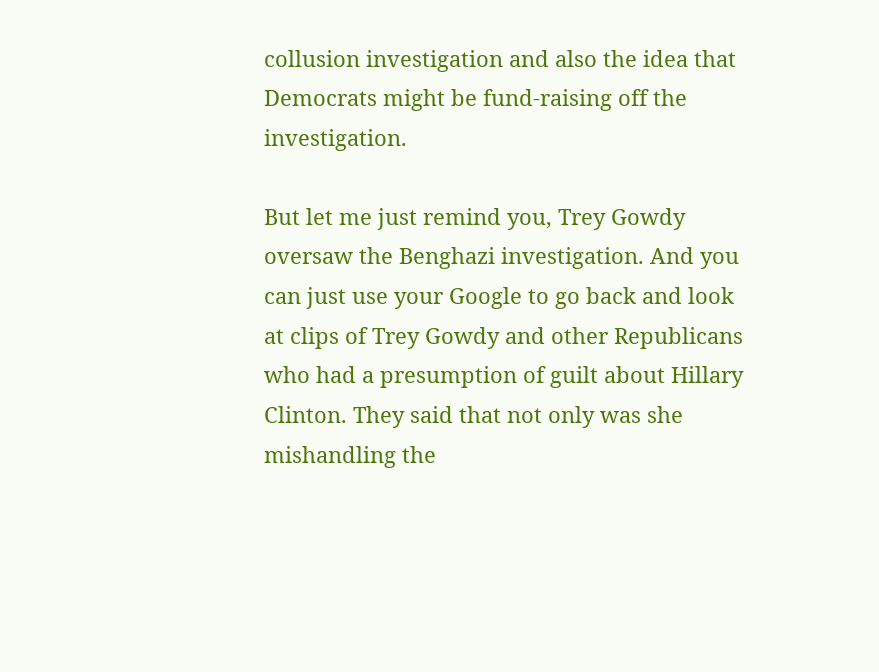collusion investigation and also the idea that Democrats might be fund-raising off the investigation.

But let me just remind you, Trey Gowdy oversaw the Benghazi investigation. And you can just use your Google to go back and look at clips of Trey Gowdy and other Republicans who had a presumption of guilt about Hillary Clinton. They said that not only was she mishandling the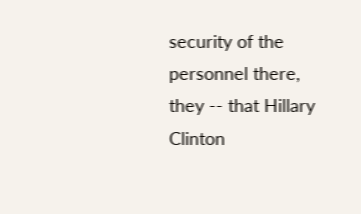security of the personnel there, they -- that Hillary Clinton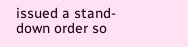issued a stand-down order so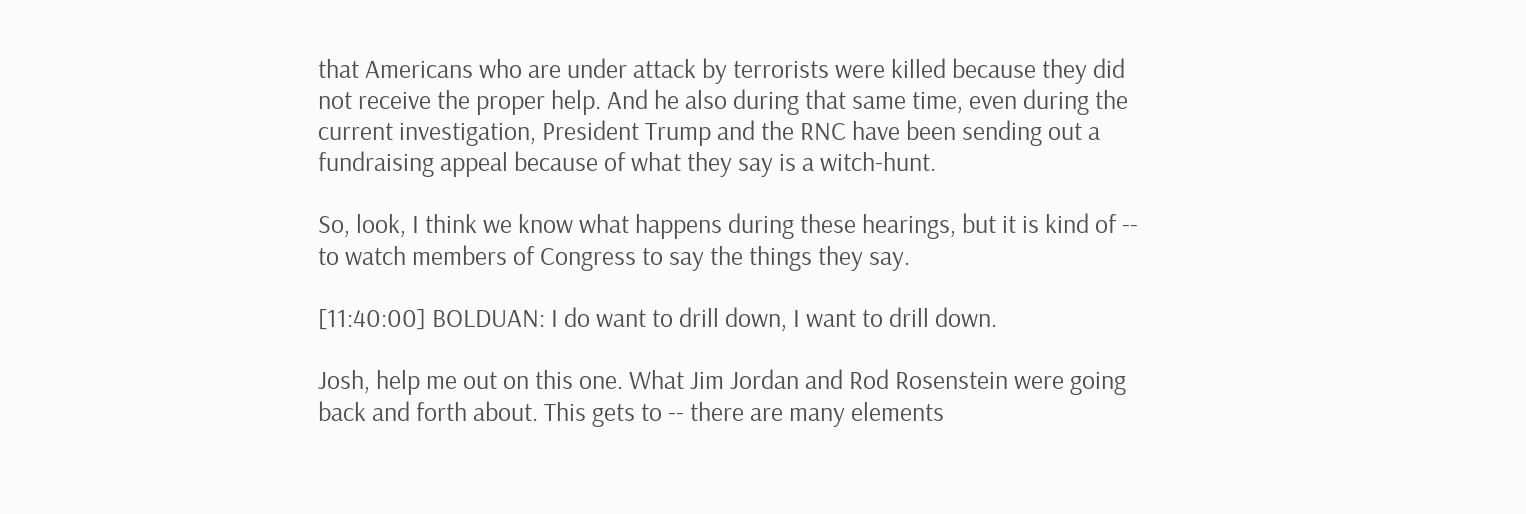that Americans who are under attack by terrorists were killed because they did not receive the proper help. And he also during that same time, even during the current investigation, President Trump and the RNC have been sending out a fundraising appeal because of what they say is a witch-hunt.

So, look, I think we know what happens during these hearings, but it is kind of -- to watch members of Congress to say the things they say.

[11:40:00] BOLDUAN: I do want to drill down, I want to drill down.

Josh, help me out on this one. What Jim Jordan and Rod Rosenstein were going back and forth about. This gets to -- there are many elements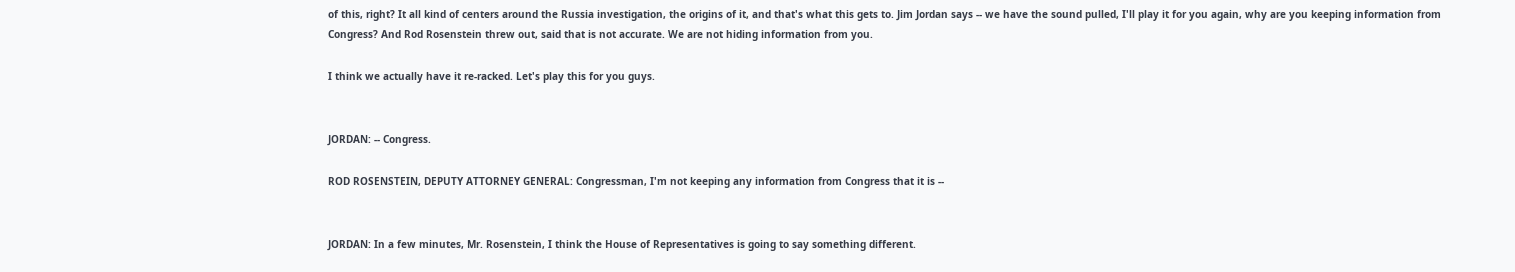of this, right? It all kind of centers around the Russia investigation, the origins of it, and that's what this gets to. Jim Jordan says -- we have the sound pulled, I'll play it for you again, why are you keeping information from Congress? And Rod Rosenstein threw out, said that is not accurate. We are not hiding information from you.

I think we actually have it re-racked. Let's play this for you guys.


JORDAN: -- Congress.

ROD ROSENSTEIN, DEPUTY ATTORNEY GENERAL: Congressman, I'm not keeping any information from Congress that it is --


JORDAN: In a few minutes, Mr. Rosenstein, I think the House of Representatives is going to say something different.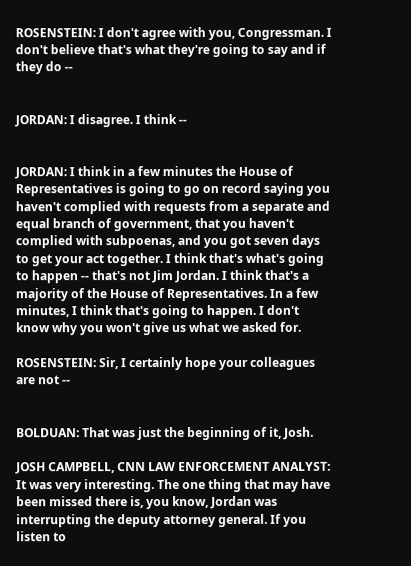ROSENSTEIN: I don't agree with you, Congressman. I don't believe that's what they're going to say and if they do --


JORDAN: I disagree. I think --


JORDAN: I think in a few minutes the House of Representatives is going to go on record saying you haven't complied with requests from a separate and equal branch of government, that you haven't complied with subpoenas, and you got seven days to get your act together. I think that's what's going to happen -- that's not Jim Jordan. I think that's a majority of the House of Representatives. In a few minutes, I think that's going to happen. I don't know why you won't give us what we asked for.

ROSENSTEIN: Sir, I certainly hope your colleagues are not --


BOLDUAN: That was just the beginning of it, Josh.

JOSH CAMPBELL, CNN LAW ENFORCEMENT ANALYST: It was very interesting. The one thing that may have been missed there is, you know, Jordan was interrupting the deputy attorney general. If you listen to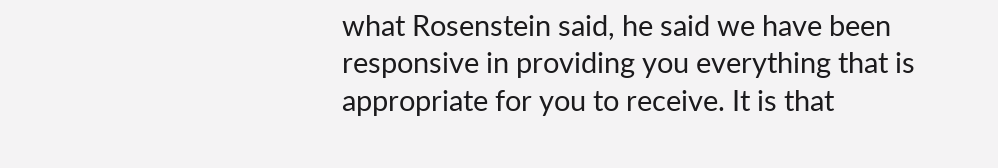what Rosenstein said, he said we have been responsive in providing you everything that is appropriate for you to receive. It is that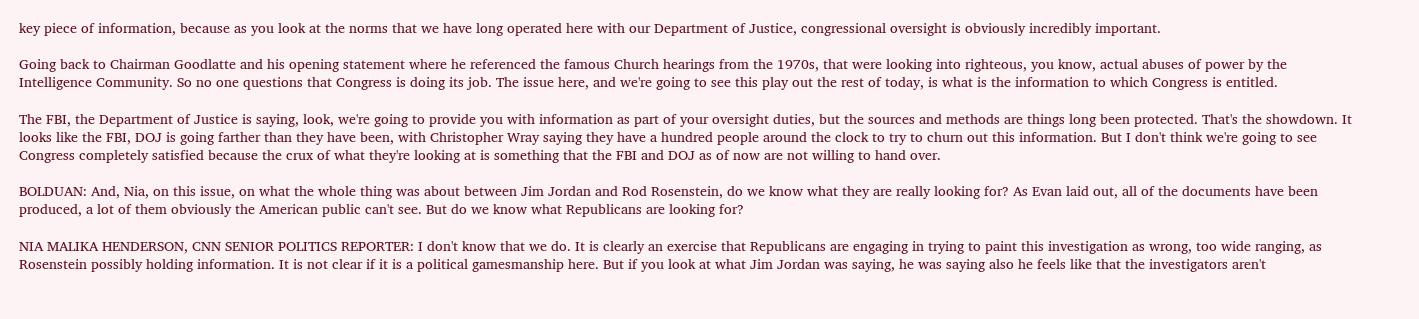key piece of information, because as you look at the norms that we have long operated here with our Department of Justice, congressional oversight is obviously incredibly important.

Going back to Chairman Goodlatte and his opening statement where he referenced the famous Church hearings from the 1970s, that were looking into righteous, you know, actual abuses of power by the Intelligence Community. So no one questions that Congress is doing its job. The issue here, and we're going to see this play out the rest of today, is what is the information to which Congress is entitled.

The FBI, the Department of Justice is saying, look, we're going to provide you with information as part of your oversight duties, but the sources and methods are things long been protected. That's the showdown. It looks like the FBI, DOJ is going farther than they have been, with Christopher Wray saying they have a hundred people around the clock to try to churn out this information. But I don't think we're going to see Congress completely satisfied because the crux of what they're looking at is something that the FBI and DOJ as of now are not willing to hand over.

BOLDUAN: And, Nia, on this issue, on what the whole thing was about between Jim Jordan and Rod Rosenstein, do we know what they are really looking for? As Evan laid out, all of the documents have been produced, a lot of them obviously the American public can't see. But do we know what Republicans are looking for?

NIA MALIKA HENDERSON, CNN SENIOR POLITICS REPORTER: I don't know that we do. It is clearly an exercise that Republicans are engaging in trying to paint this investigation as wrong, too wide ranging, as Rosenstein possibly holding information. It is not clear if it is a political gamesmanship here. But if you look at what Jim Jordan was saying, he was saying also he feels like that the investigators aren't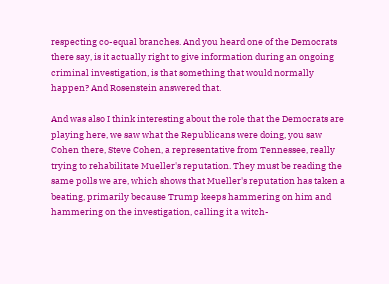respecting co-equal branches. And you heard one of the Democrats there say, is it actually right to give information during an ongoing criminal investigation, is that something that would normally happen? And Rosenstein answered that.

And was also I think interesting about the role that the Democrats are playing here, we saw what the Republicans were doing, you saw Cohen there, Steve Cohen, a representative from Tennessee, really trying to rehabilitate Mueller's reputation. They must be reading the same polls we are, which shows that Mueller's reputation has taken a beating, primarily because Trump keeps hammering on him and hammering on the investigation, calling it a witch-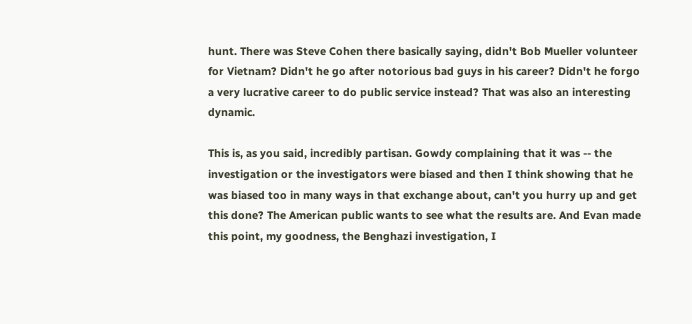hunt. There was Steve Cohen there basically saying, didn't Bob Mueller volunteer for Vietnam? Didn't he go after notorious bad guys in his career? Didn't he forgo a very lucrative career to do public service instead? That was also an interesting dynamic.

This is, as you said, incredibly partisan. Gowdy complaining that it was -- the investigation or the investigators were biased and then I think showing that he was biased too in many ways in that exchange about, can't you hurry up and get this done? The American public wants to see what the results are. And Evan made this point, my goodness, the Benghazi investigation, I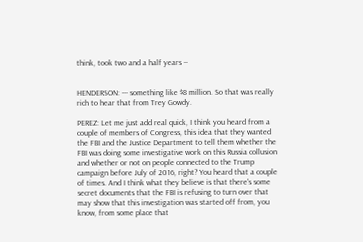think, took two and a half years --


HENDERSON: --- something like $8 million. So that was really rich to hear that from Trey Gowdy.

PEREZ: Let me just add real quick, I think you heard from a couple of members of Congress, this idea that they wanted the FBI and the Justice Department to tell them whether the FBI was doing some investigative work on this Russia collusion and whether or not on people connected to the Trump campaign before July of 2016, right? You heard that a couple of times. And I think what they believe is that there's some secret documents that the FBI is refusing to turn over that may show that this investigation was started off from, you know, from some place that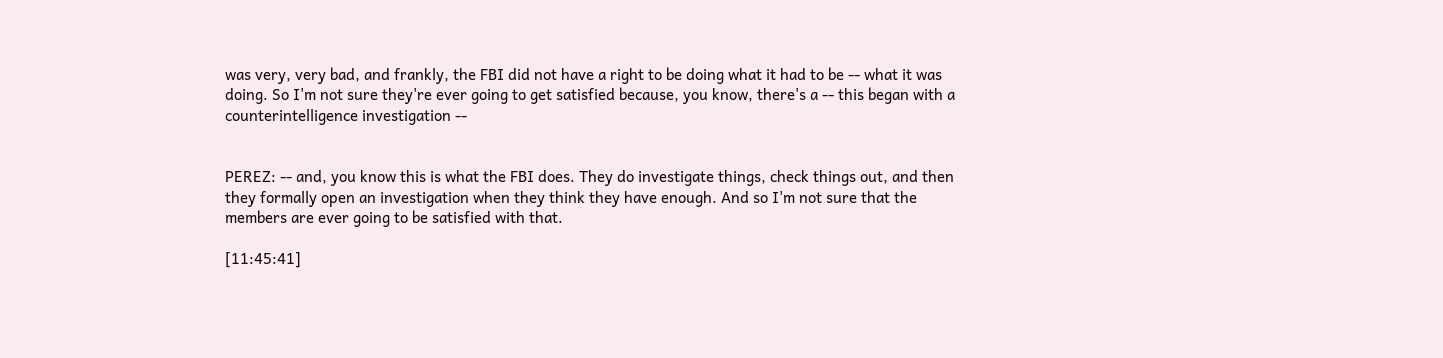was very, very bad, and frankly, the FBI did not have a right to be doing what it had to be -- what it was doing. So I'm not sure they're ever going to get satisfied because, you know, there's a -- this began with a counterintelligence investigation --


PEREZ: -- and, you know this is what the FBI does. They do investigate things, check things out, and then they formally open an investigation when they think they have enough. And so I'm not sure that the members are ever going to be satisfied with that.

[11:45:41]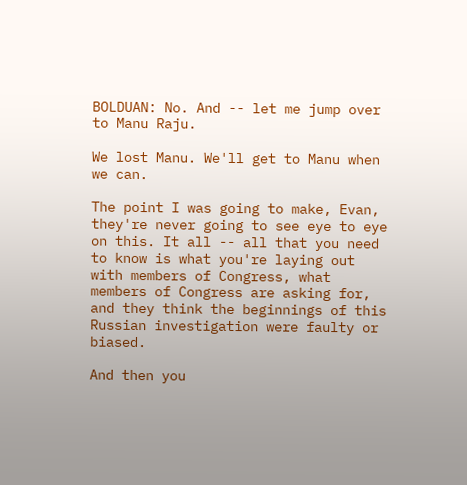BOLDUAN: No. And -- let me jump over to Manu Raju.

We lost Manu. We'll get to Manu when we can.

The point I was going to make, Evan, they're never going to see eye to eye on this. It all -- all that you need to know is what you're laying out with members of Congress, what members of Congress are asking for, and they think the beginnings of this Russian investigation were faulty or biased.

And then you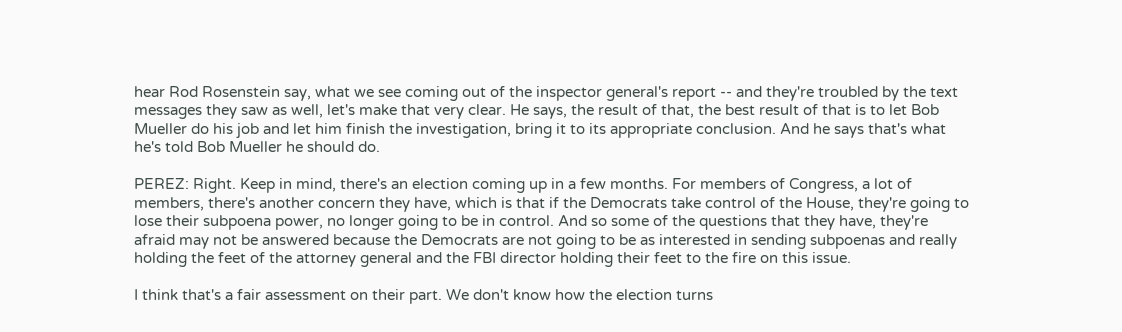hear Rod Rosenstein say, what we see coming out of the inspector general's report -- and they're troubled by the text messages they saw as well, let's make that very clear. He says, the result of that, the best result of that is to let Bob Mueller do his job and let him finish the investigation, bring it to its appropriate conclusion. And he says that's what he's told Bob Mueller he should do.

PEREZ: Right. Keep in mind, there's an election coming up in a few months. For members of Congress, a lot of members, there's another concern they have, which is that if the Democrats take control of the House, they're going to lose their subpoena power, no longer going to be in control. And so some of the questions that they have, they're afraid may not be answered because the Democrats are not going to be as interested in sending subpoenas and really holding the feet of the attorney general and the FBI director holding their feet to the fire on this issue.

I think that's a fair assessment on their part. We don't know how the election turns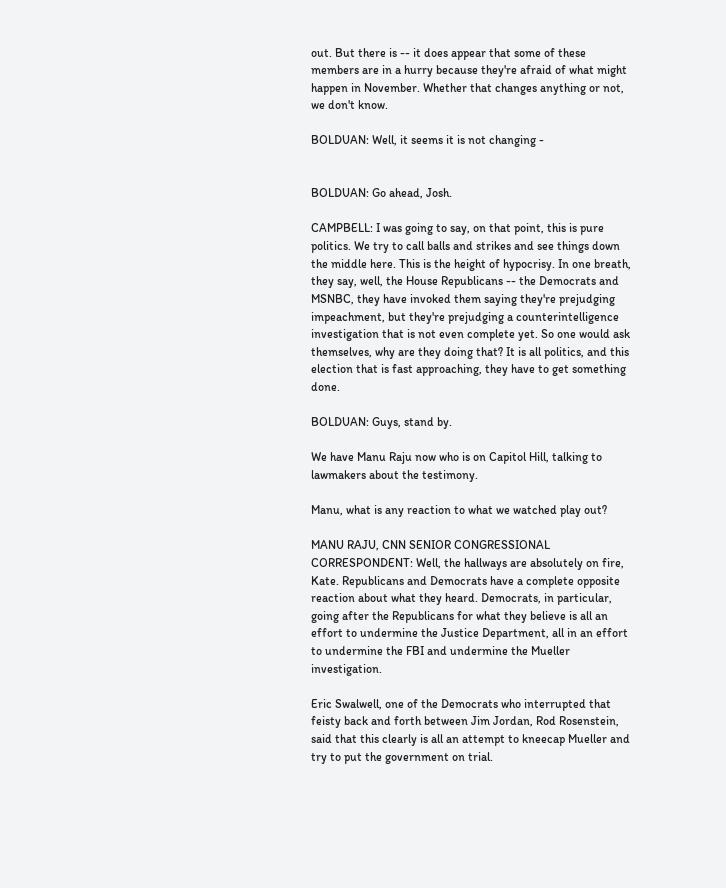out. But there is -- it does appear that some of these members are in a hurry because they're afraid of what might happen in November. Whether that changes anything or not, we don't know.

BOLDUAN: Well, it seems it is not changing -


BOLDUAN: Go ahead, Josh.

CAMPBELL: I was going to say, on that point, this is pure politics. We try to call balls and strikes and see things down the middle here. This is the height of hypocrisy. In one breath, they say, well, the House Republicans -- the Democrats and MSNBC, they have invoked them saying they're prejudging impeachment, but they're prejudging a counterintelligence investigation that is not even complete yet. So one would ask themselves, why are they doing that? It is all politics, and this election that is fast approaching, they have to get something done.

BOLDUAN: Guys, stand by.

We have Manu Raju now who is on Capitol Hill, talking to lawmakers about the testimony.

Manu, what is any reaction to what we watched play out?

MANU RAJU, CNN SENIOR CONGRESSIONAL CORRESPONDENT: Well, the hallways are absolutely on fire, Kate. Republicans and Democrats have a complete opposite reaction about what they heard. Democrats, in particular, going after the Republicans for what they believe is all an effort to undermine the Justice Department, all in an effort to undermine the FBI and undermine the Mueller investigation.

Eric Swalwell, one of the Democrats who interrupted that feisty back and forth between Jim Jordan, Rod Rosenstein, said that this clearly is all an attempt to kneecap Mueller and try to put the government on trial.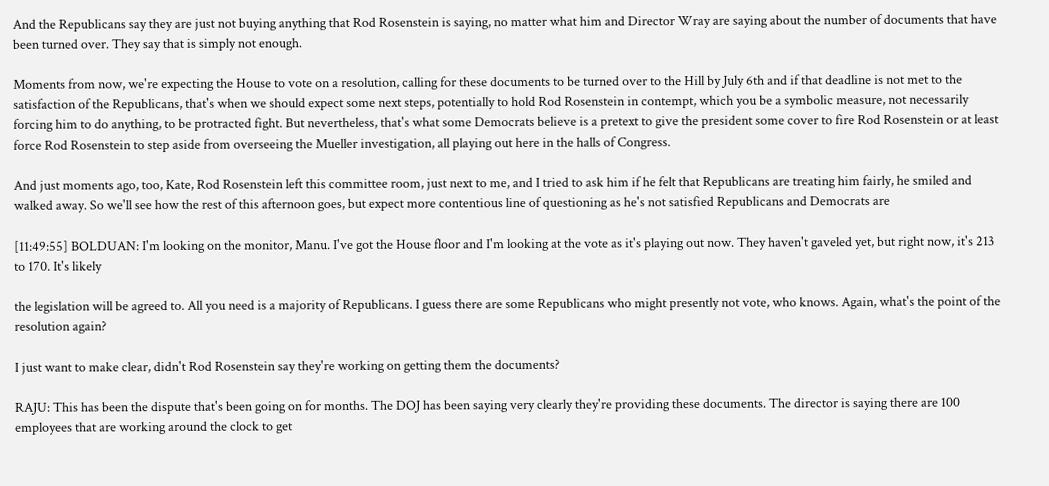And the Republicans say they are just not buying anything that Rod Rosenstein is saying, no matter what him and Director Wray are saying about the number of documents that have been turned over. They say that is simply not enough.

Moments from now, we're expecting the House to vote on a resolution, calling for these documents to be turned over to the Hill by July 6th and if that deadline is not met to the satisfaction of the Republicans, that's when we should expect some next steps, potentially to hold Rod Rosenstein in contempt, which you be a symbolic measure, not necessarily forcing him to do anything, to be protracted fight. But nevertheless, that's what some Democrats believe is a pretext to give the president some cover to fire Rod Rosenstein or at least force Rod Rosenstein to step aside from overseeing the Mueller investigation, all playing out here in the halls of Congress.

And just moments ago, too, Kate, Rod Rosenstein left this committee room, just next to me, and I tried to ask him if he felt that Republicans are treating him fairly, he smiled and walked away. So we'll see how the rest of this afternoon goes, but expect more contentious line of questioning as he's not satisfied Republicans and Democrats are

[11:49:55] BOLDUAN: I'm looking on the monitor, Manu. I've got the House floor and I'm looking at the vote as it's playing out now. They haven't gaveled yet, but right now, it's 213 to 170. It's likely

the legislation will be agreed to. All you need is a majority of Republicans. I guess there are some Republicans who might presently not vote, who knows. Again, what's the point of the resolution again?

I just want to make clear, didn't Rod Rosenstein say they're working on getting them the documents?

RAJU: This has been the dispute that's been going on for months. The DOJ has been saying very clearly they're providing these documents. The director is saying there are 100 employees that are working around the clock to get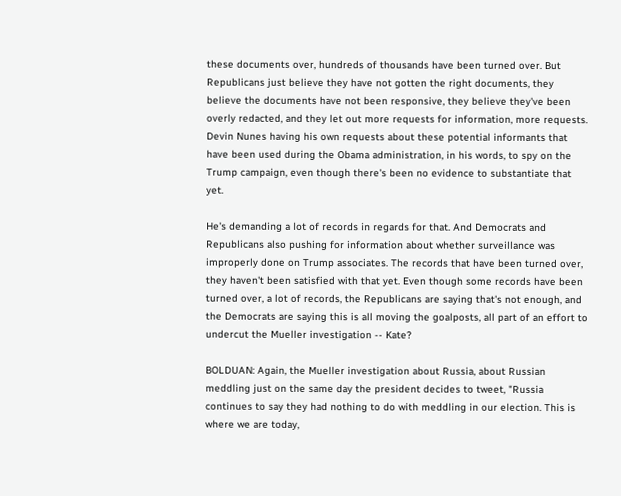these documents over, hundreds of thousands have been turned over. But Republicans just believe they have not gotten the right documents, they believe the documents have not been responsive, they believe they've been overly redacted, and they let out more requests for information, more requests. Devin Nunes having his own requests about these potential informants that have been used during the Obama administration, in his words, to spy on the Trump campaign, even though there's been no evidence to substantiate that yet.

He's demanding a lot of records in regards for that. And Democrats and Republicans also pushing for information about whether surveillance was improperly done on Trump associates. The records that have been turned over, they haven't been satisfied with that yet. Even though some records have been turned over, a lot of records, the Republicans are saying that's not enough, and the Democrats are saying this is all moving the goalposts, all part of an effort to undercut the Mueller investigation -- Kate?

BOLDUAN: Again, the Mueller investigation about Russia, about Russian meddling just on the same day the president decides to tweet, "Russia continues to say they had nothing to do with meddling in our election. This is where we are today,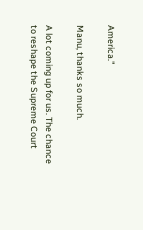America."

Manu, thanks so much.

A lot coming up for us. The chance to reshape the Supreme Court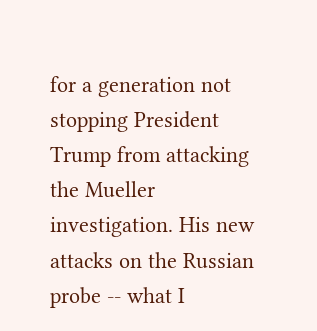for a generation not stopping President Trump from attacking the Mueller investigation. His new attacks on the Russian probe -- what I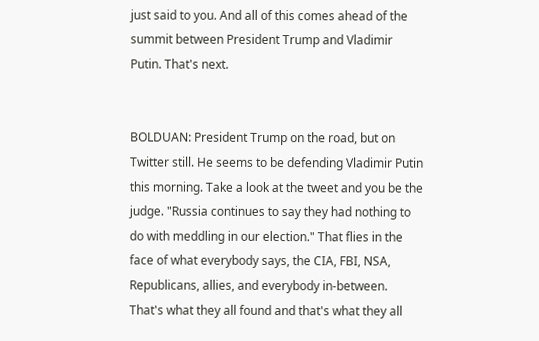just said to you. And all of this comes ahead of the summit between President Trump and Vladimir Putin. That's next.


BOLDUAN: President Trump on the road, but on Twitter still. He seems to be defending Vladimir Putin this morning. Take a look at the tweet and you be the judge. "Russia continues to say they had nothing to do with meddling in our election." That flies in the face of what everybody says, the CIA, FBI, NSA, Republicans, allies, and everybody in-between. That's what they all found and that's what they all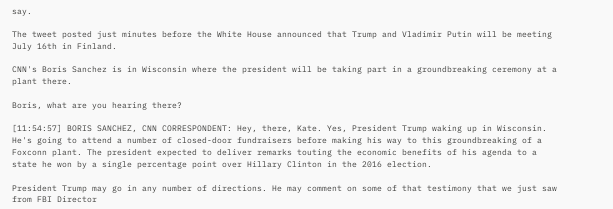say.

The tweet posted just minutes before the White House announced that Trump and Vladimir Putin will be meeting July 16th in Finland.

CNN's Boris Sanchez is in Wisconsin where the president will be taking part in a groundbreaking ceremony at a plant there.

Boris, what are you hearing there?

[11:54:57] BORIS SANCHEZ, CNN CORRESPONDENT: Hey, there, Kate. Yes, President Trump waking up in Wisconsin. He's going to attend a number of closed-door fundraisers before making his way to this groundbreaking of a Foxconn plant. The president expected to deliver remarks touting the economic benefits of his agenda to a state he won by a single percentage point over Hillary Clinton in the 2016 election.

President Trump may go in any number of directions. He may comment on some of that testimony that we just saw from FBI Director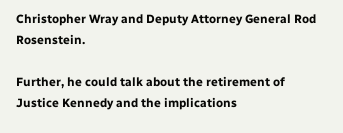Christopher Wray and Deputy Attorney General Rod Rosenstein.

Further, he could talk about the retirement of Justice Kennedy and the implications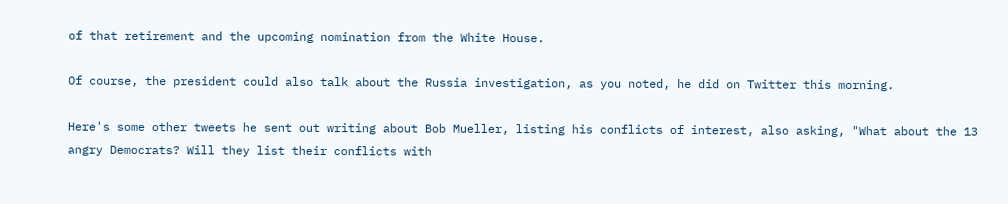of that retirement and the upcoming nomination from the White House.

Of course, the president could also talk about the Russia investigation, as you noted, he did on Twitter this morning.

Here's some other tweets he sent out writing about Bob Mueller, listing his conflicts of interest, also asking, "What about the 13 angry Democrats? Will they list their conflicts with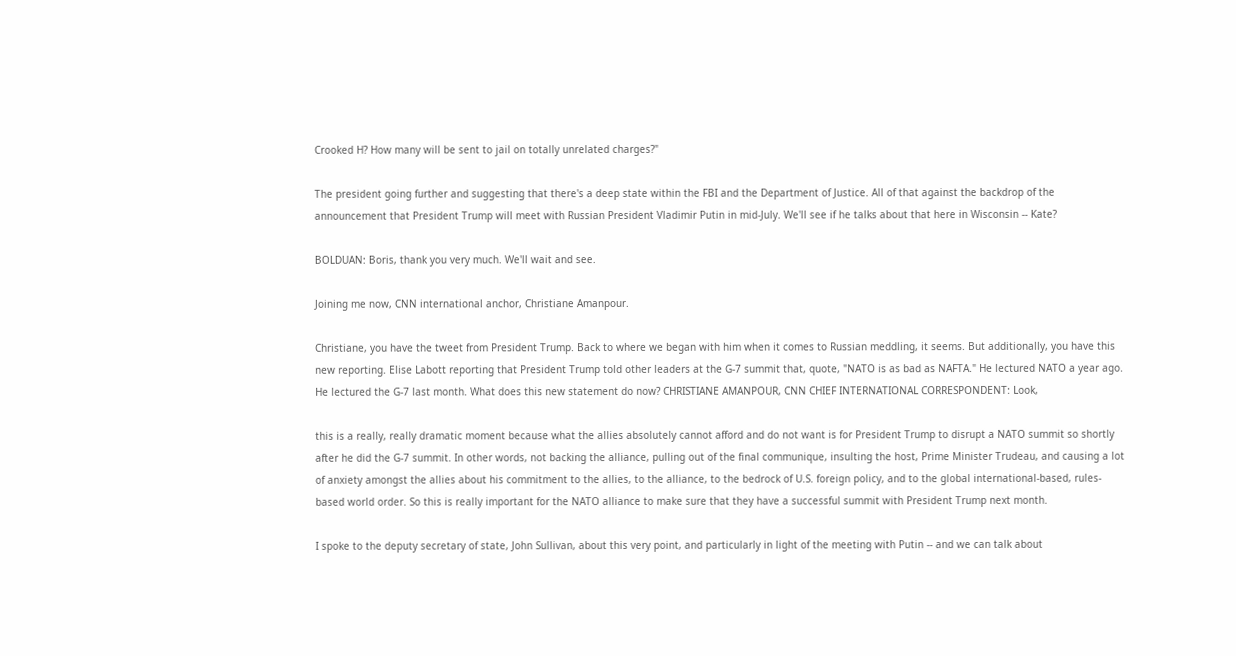Crooked H? How many will be sent to jail on totally unrelated charges?"

The president going further and suggesting that there's a deep state within the FBI and the Department of Justice. All of that against the backdrop of the announcement that President Trump will meet with Russian President Vladimir Putin in mid-July. We'll see if he talks about that here in Wisconsin -- Kate?

BOLDUAN: Boris, thank you very much. We'll wait and see.

Joining me now, CNN international anchor, Christiane Amanpour.

Christiane, you have the tweet from President Trump. Back to where we began with him when it comes to Russian meddling, it seems. But additionally, you have this new reporting. Elise Labott reporting that President Trump told other leaders at the G-7 summit that, quote, "NATO is as bad as NAFTA." He lectured NATO a year ago. He lectured the G-7 last month. What does this new statement do now? CHRISTIANE AMANPOUR, CNN CHIEF INTERNATIONAL CORRESPONDENT: Look,

this is a really, really dramatic moment because what the allies absolutely cannot afford and do not want is for President Trump to disrupt a NATO summit so shortly after he did the G-7 summit. In other words, not backing the alliance, pulling out of the final communique, insulting the host, Prime Minister Trudeau, and causing a lot of anxiety amongst the allies about his commitment to the allies, to the alliance, to the bedrock of U.S. foreign policy, and to the global international-based, rules-based world order. So this is really important for the NATO alliance to make sure that they have a successful summit with President Trump next month.

I spoke to the deputy secretary of state, John Sullivan, about this very point, and particularly in light of the meeting with Putin -- and we can talk about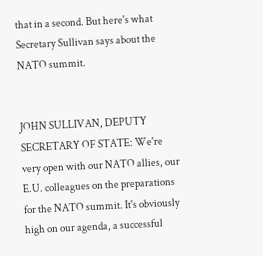that in a second. But here's what Secretary Sullivan says about the NATO summit.


JOHN SULLIVAN, DEPUTY SECRETARY OF STATE: We're very open with our NATO allies, our E.U. colleagues on the preparations for the NATO summit. It's obviously high on our agenda, a successful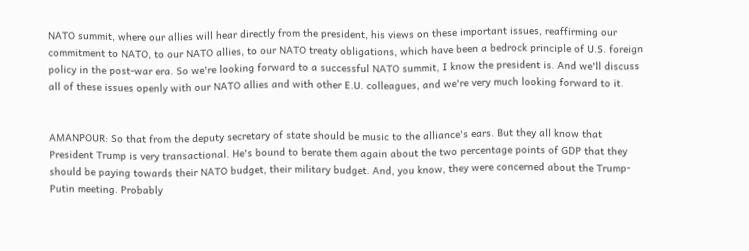NATO summit, where our allies will hear directly from the president, his views on these important issues, reaffirming our commitment to NATO, to our NATO allies, to our NATO treaty obligations, which have been a bedrock principle of U.S. foreign policy in the post-war era. So we're looking forward to a successful NATO summit, I know the president is. And we'll discuss all of these issues openly with our NATO allies and with other E.U. colleagues, and we're very much looking forward to it.


AMANPOUR: So that from the deputy secretary of state should be music to the alliance's ears. But they all know that President Trump is very transactional. He's bound to berate them again about the two percentage points of GDP that they should be paying towards their NATO budget, their military budget. And, you know, they were concerned about the Trump-Putin meeting. Probably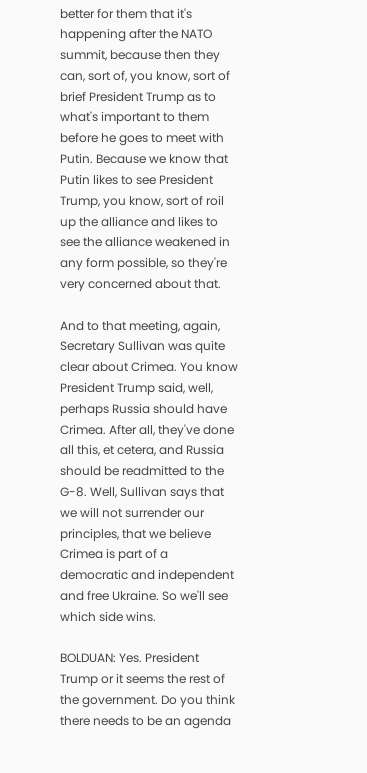better for them that it's happening after the NATO summit, because then they can, sort of, you know, sort of brief President Trump as to what's important to them before he goes to meet with Putin. Because we know that Putin likes to see President Trump, you know, sort of roil up the alliance and likes to see the alliance weakened in any form possible, so they're very concerned about that.

And to that meeting, again, Secretary Sullivan was quite clear about Crimea. You know President Trump said, well, perhaps Russia should have Crimea. After all, they've done all this, et cetera, and Russia should be readmitted to the G-8. Well, Sullivan says that we will not surrender our principles, that we believe Crimea is part of a democratic and independent and free Ukraine. So we'll see which side wins.

BOLDUAN: Yes. President Trump or it seems the rest of the government. Do you think there needs to be an agenda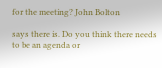for the meeting? John Bolton

says there is. Do you think there needs to be an agenda or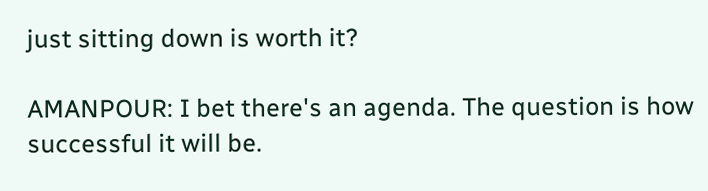just sitting down is worth it?

AMANPOUR: I bet there's an agenda. The question is how successful it will be.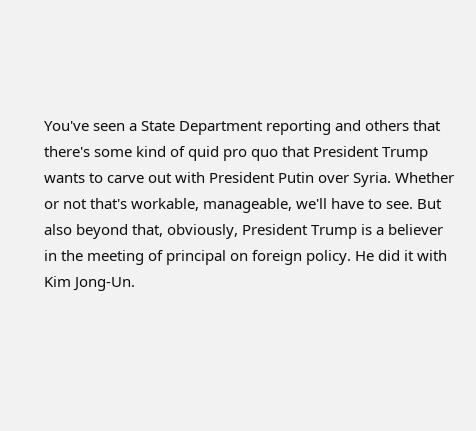You've seen a State Department reporting and others that there's some kind of quid pro quo that President Trump wants to carve out with President Putin over Syria. Whether or not that's workable, manageable, we'll have to see. But also beyond that, obviously, President Trump is a believer in the meeting of principal on foreign policy. He did it with Kim Jong-Un.